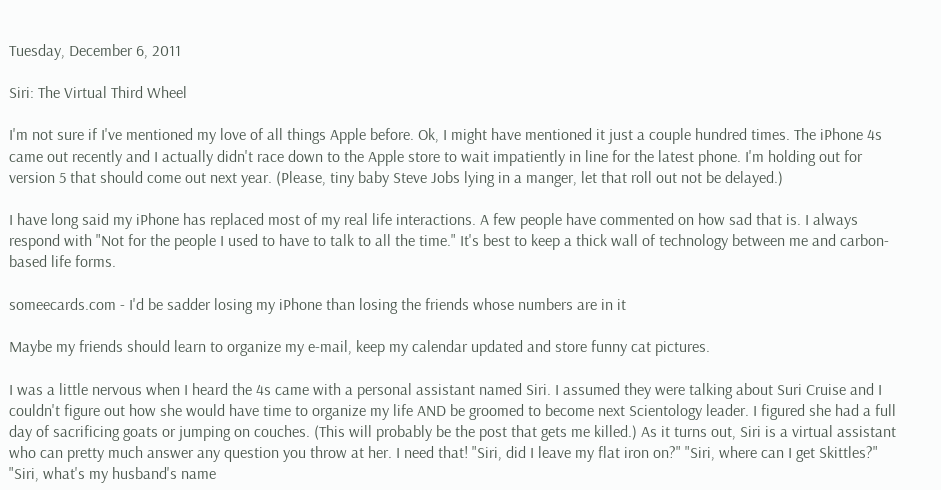Tuesday, December 6, 2011

Siri: The Virtual Third Wheel

I'm not sure if I've mentioned my love of all things Apple before. Ok, I might have mentioned it just a couple hundred times. The iPhone 4s came out recently and I actually didn't race down to the Apple store to wait impatiently in line for the latest phone. I'm holding out for version 5 that should come out next year. (Please, tiny baby Steve Jobs lying in a manger, let that roll out not be delayed.)

I have long said my iPhone has replaced most of my real life interactions. A few people have commented on how sad that is. I always respond with "Not for the people I used to have to talk to all the time." It's best to keep a thick wall of technology between me and carbon-based life forms.

someecards.com - I'd be sadder losing my iPhone than losing the friends whose numbers are in it

Maybe my friends should learn to organize my e-mail, keep my calendar updated and store funny cat pictures.

I was a little nervous when I heard the 4s came with a personal assistant named Siri. I assumed they were talking about Suri Cruise and I couldn't figure out how she would have time to organize my life AND be groomed to become next Scientology leader. I figured she had a full day of sacrificing goats or jumping on couches. (This will probably be the post that gets me killed.) As it turns out, Siri is a virtual assistant who can pretty much answer any question you throw at her. I need that! "Siri, did I leave my flat iron on?" "Siri, where can I get Skittles?" "Siri, what's my husband's name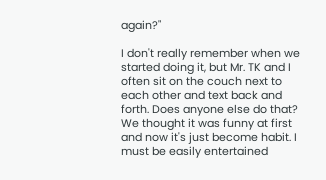again?"

I don't really remember when we started doing it, but Mr. TK and I often sit on the couch next to each other and text back and forth. Does anyone else do that? We thought it was funny at first and now it's just become habit. I must be easily entertained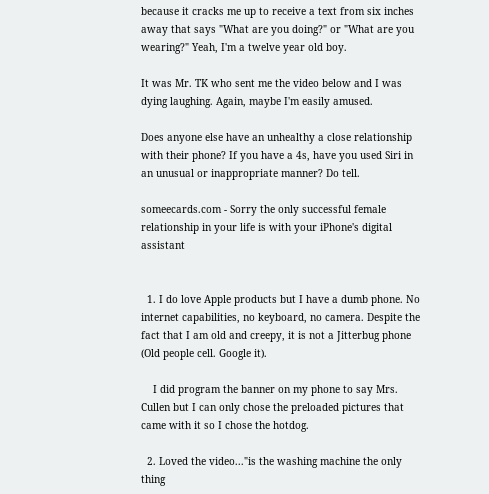because it cracks me up to receive a text from six inches away that says "What are you doing?" or "What are you wearing?" Yeah, I'm a twelve year old boy.

It was Mr. TK who sent me the video below and I was dying laughing. Again, maybe I'm easily amused.

Does anyone else have an unhealthy a close relationship with their phone? If you have a 4s, have you used Siri in an unusual or inappropriate manner? Do tell.

someecards.com - Sorry the only successful female relationship in your life is with your iPhone's digital assistant


  1. I do love Apple products but I have a dumb phone. No internet capabilities, no keyboard, no camera. Despite the fact that I am old and creepy, it is not a Jitterbug phone (Old people cell. Google it).

    I did program the banner on my phone to say Mrs. Cullen but I can only chose the preloaded pictures that came with it so I chose the hotdog.

  2. Loved the video..."is the washing machine the only thing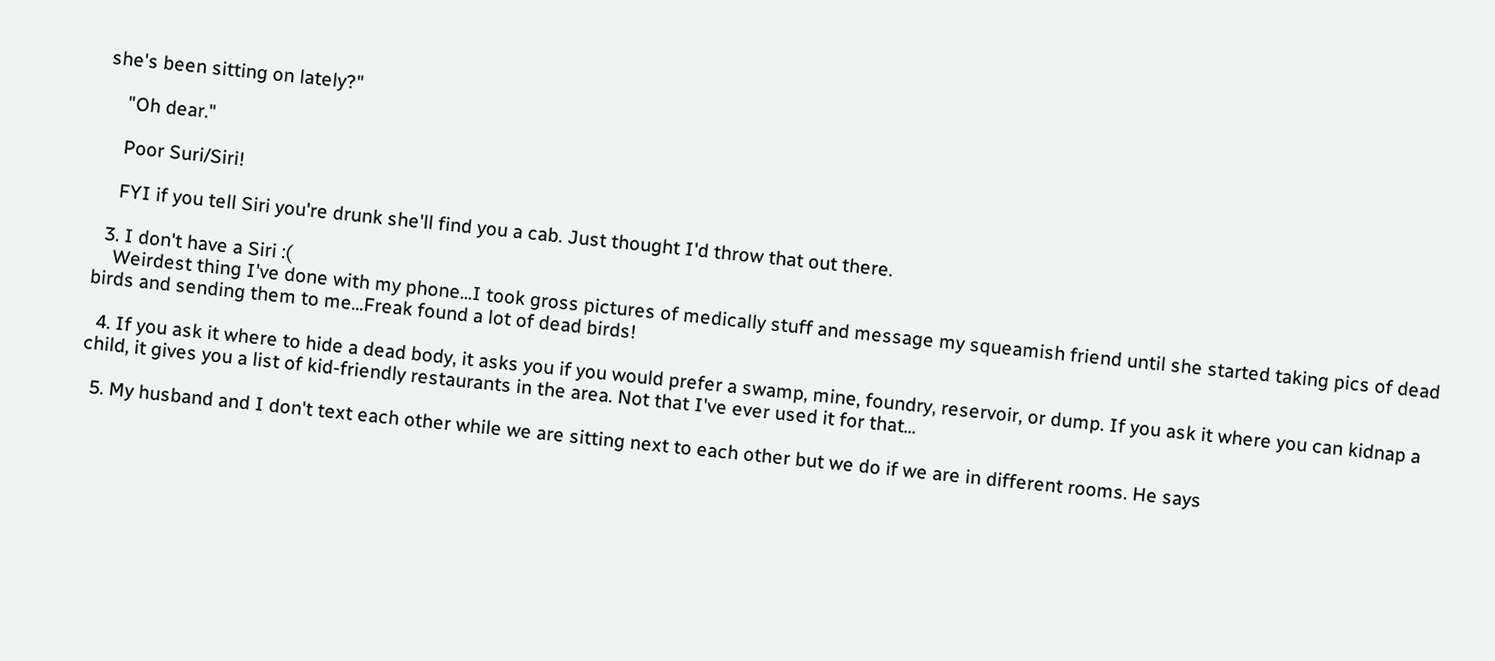she's been sitting on lately?"

    "Oh dear."

    Poor Suri/Siri!

    FYI if you tell Siri you're drunk she'll find you a cab. Just thought I'd throw that out there.

  3. I don't have a Siri :(
    Weirdest thing I've done with my phone...I took gross pictures of medically stuff and message my squeamish friend until she started taking pics of dead birds and sending them to me...Freak found a lot of dead birds!

  4. If you ask it where to hide a dead body, it asks you if you would prefer a swamp, mine, foundry, reservoir, or dump. If you ask it where you can kidnap a child, it gives you a list of kid-friendly restaurants in the area. Not that I've ever used it for that...

  5. My husband and I don't text each other while we are sitting next to each other but we do if we are in different rooms. He says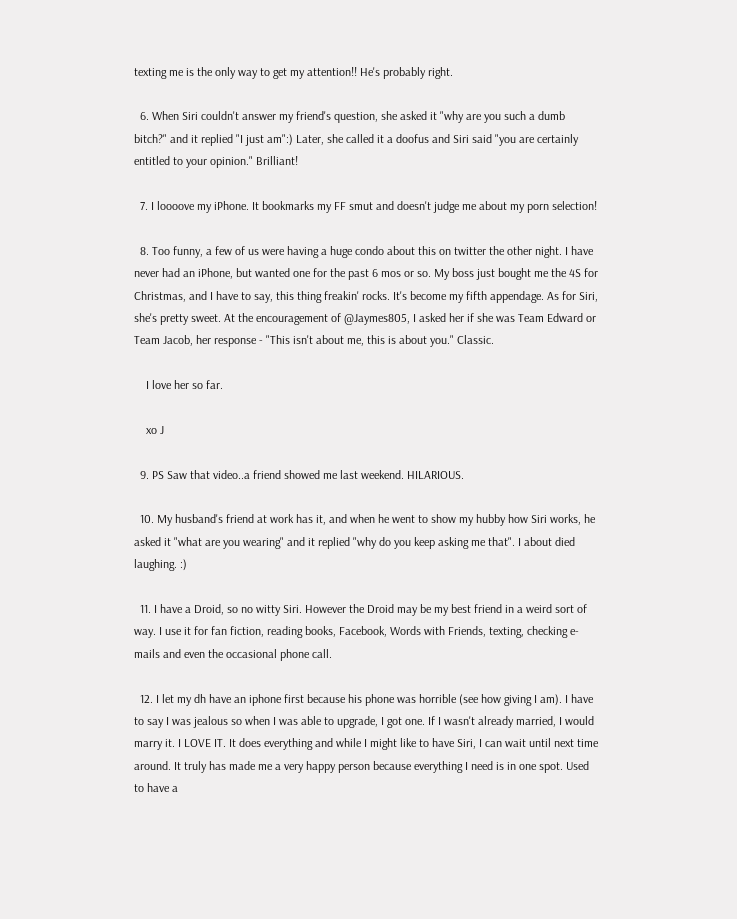texting me is the only way to get my attention!! He's probably right.

  6. When Siri couldn't answer my friend's question, she asked it "why are you such a dumb bitch?" and it replied "I just am":) Later, she called it a doofus and Siri said "you are certainly entitled to your opinion." Brilliant!

  7. I loooove my iPhone. It bookmarks my FF smut and doesn't judge me about my porn selection!

  8. Too funny, a few of us were having a huge condo about this on twitter the other night. I have never had an iPhone, but wanted one for the past 6 mos or so. My boss just bought me the 4S for Christmas, and I have to say, this thing freakin' rocks. It's become my fifth appendage. As for Siri, she's pretty sweet. At the encouragement of @Jaymes805, I asked her if she was Team Edward or Team Jacob, her response - "This isn't about me, this is about you." Classic.

    I love her so far.

    xo J

  9. PS Saw that video..a friend showed me last weekend. HILARIOUS.

  10. My husband's friend at work has it, and when he went to show my hubby how Siri works, he asked it "what are you wearing" and it replied "why do you keep asking me that". I about died laughing. :)

  11. I have a Droid, so no witty Siri. However the Droid may be my best friend in a weird sort of way. I use it for fan fiction, reading books, Facebook, Words with Friends, texting, checking e-mails and even the occasional phone call.

  12. I let my dh have an iphone first because his phone was horrible (see how giving I am). I have to say I was jealous so when I was able to upgrade, I got one. If I wasn't already married, I would marry it. I LOVE IT. It does everything and while I might like to have Siri, I can wait until next time around. It truly has made me a very happy person because everything I need is in one spot. Used to have a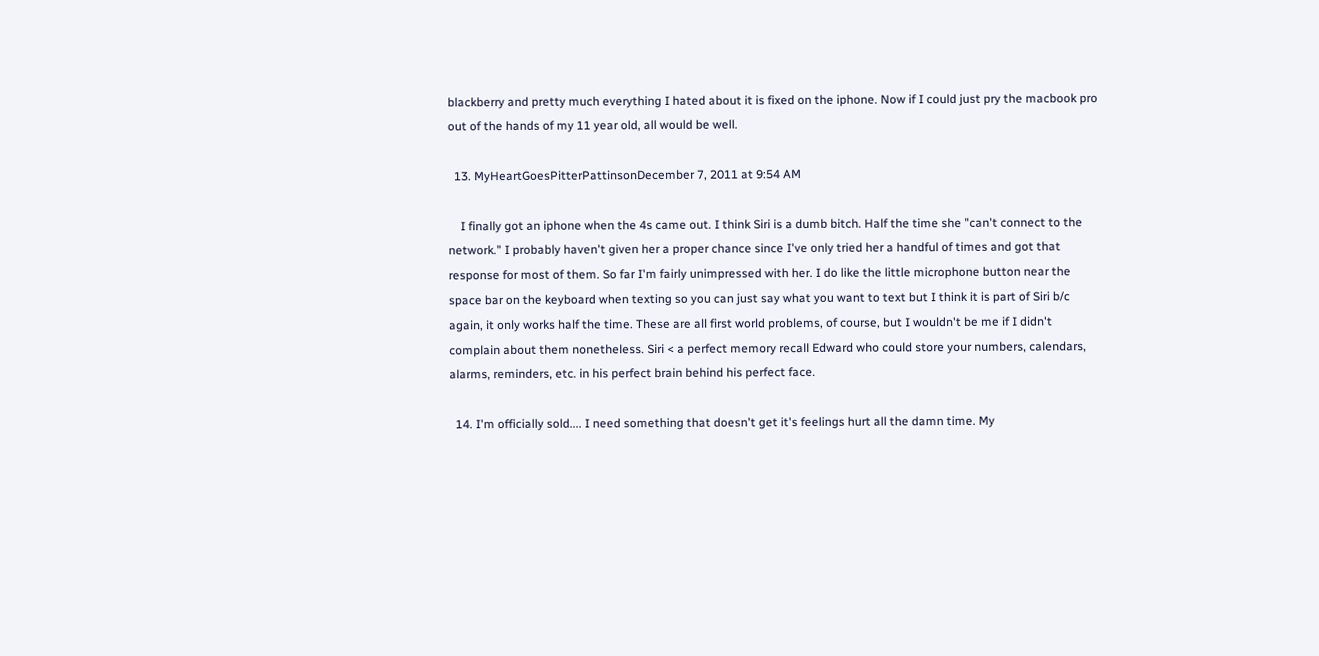blackberry and pretty much everything I hated about it is fixed on the iphone. Now if I could just pry the macbook pro out of the hands of my 11 year old, all would be well.

  13. MyHeartGoesPitterPattinsonDecember 7, 2011 at 9:54 AM

    I finally got an iphone when the 4s came out. I think Siri is a dumb bitch. Half the time she "can't connect to the network." I probably haven't given her a proper chance since I've only tried her a handful of times and got that response for most of them. So far I'm fairly unimpressed with her. I do like the little microphone button near the space bar on the keyboard when texting so you can just say what you want to text but I think it is part of Siri b/c again, it only works half the time. These are all first world problems, of course, but I wouldn't be me if I didn't complain about them nonetheless. Siri < a perfect memory recall Edward who could store your numbers, calendars, alarms, reminders, etc. in his perfect brain behind his perfect face.

  14. I'm officially sold.... I need something that doesn't get it's feelings hurt all the damn time. My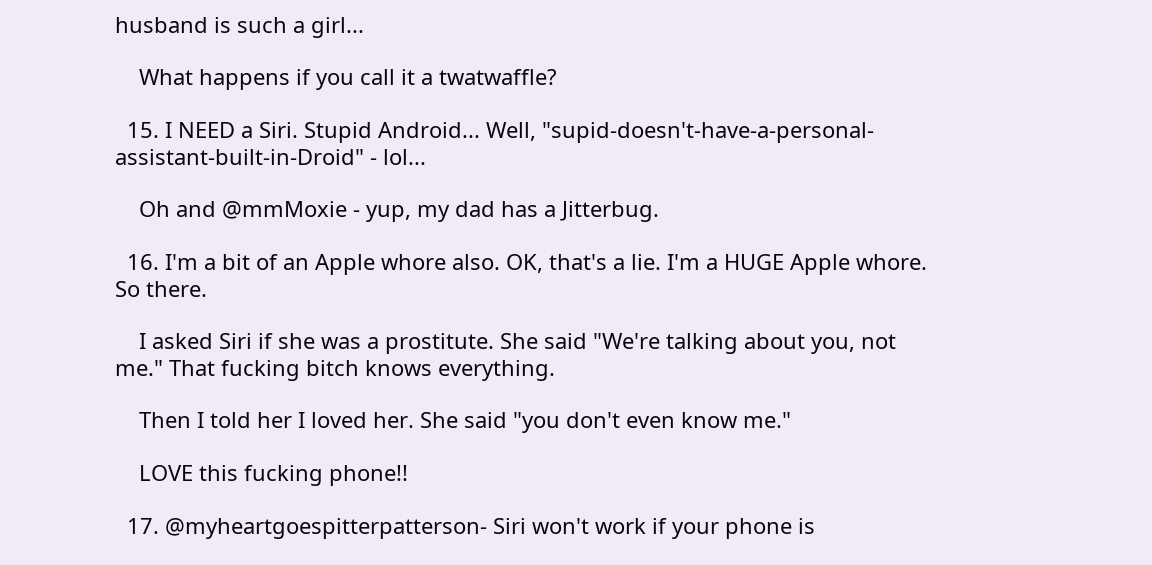husband is such a girl...

    What happens if you call it a twatwaffle?

  15. I NEED a Siri. Stupid Android... Well, "supid-doesn't-have-a-personal-assistant-built-in-Droid" - lol...

    Oh and @mmMoxie - yup, my dad has a Jitterbug.

  16. I'm a bit of an Apple whore also. OK, that's a lie. I'm a HUGE Apple whore. So there.

    I asked Siri if she was a prostitute. She said "We're talking about you, not me." That fucking bitch knows everything.

    Then I told her I loved her. She said "you don't even know me."

    LOVE this fucking phone!!

  17. @myheartgoespitterpatterson- Siri won't work if your phone is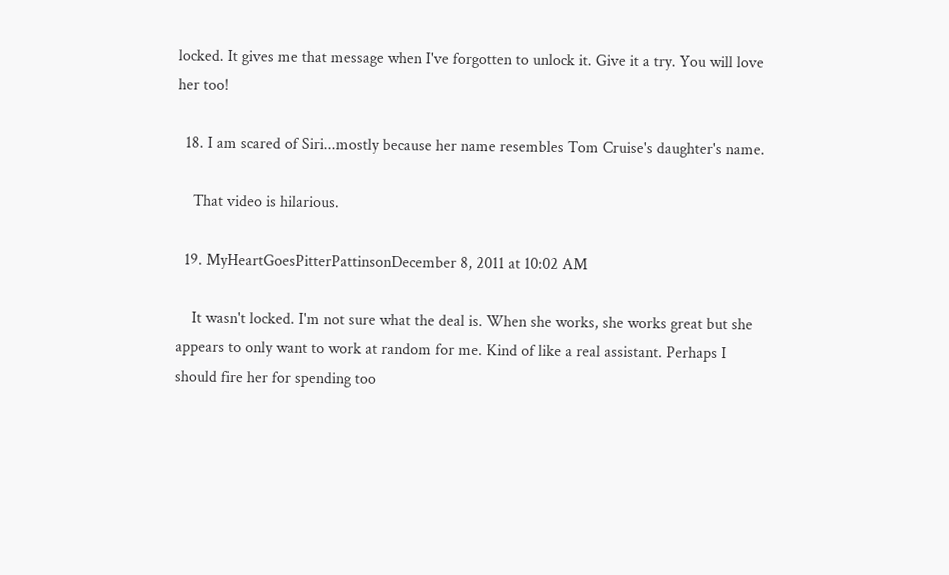locked. It gives me that message when I've forgotten to unlock it. Give it a try. You will love her too!

  18. I am scared of Siri...mostly because her name resembles Tom Cruise's daughter's name.

    That video is hilarious.

  19. MyHeartGoesPitterPattinsonDecember 8, 2011 at 10:02 AM

    It wasn't locked. I'm not sure what the deal is. When she works, she works great but she appears to only want to work at random for me. Kind of like a real assistant. Perhaps I should fire her for spending too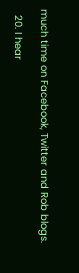much time on Facebook, Twitter and Rob blogs.

  20. I hear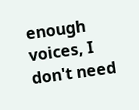enough voices, I don't need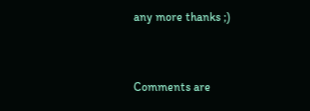any more thanks ;)


Comments are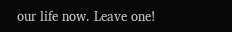our life now. Leave one!